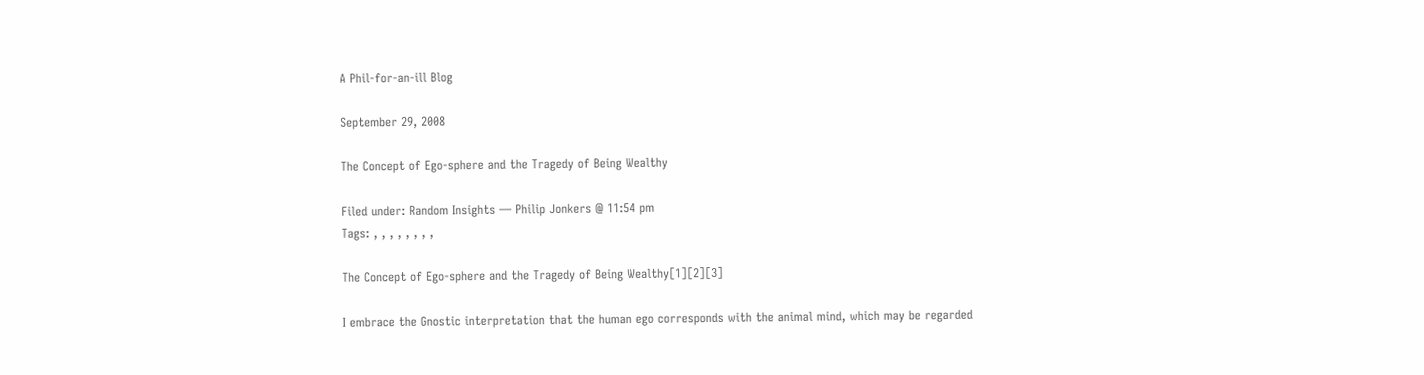A Phil-for-an-ill Blog

September 29, 2008

The Concept of Ego-sphere and the Tragedy of Being Wealthy

Filed under: Random Insights — Philip Jonkers @ 11:54 pm
Tags: , , , , , , , ,

The Concept of Ego-sphere and the Tragedy of Being Wealthy[1][2][3]

I embrace the Gnostic interpretation that the human ego corresponds with the animal mind, which may be regarded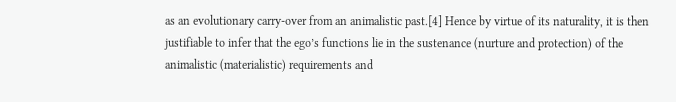as an evolutionary carry-over from an animalistic past.[4] Hence by virtue of its naturality, it is then justifiable to infer that the ego’s functions lie in the sustenance (nurture and protection) of the animalistic (materialistic) requirements and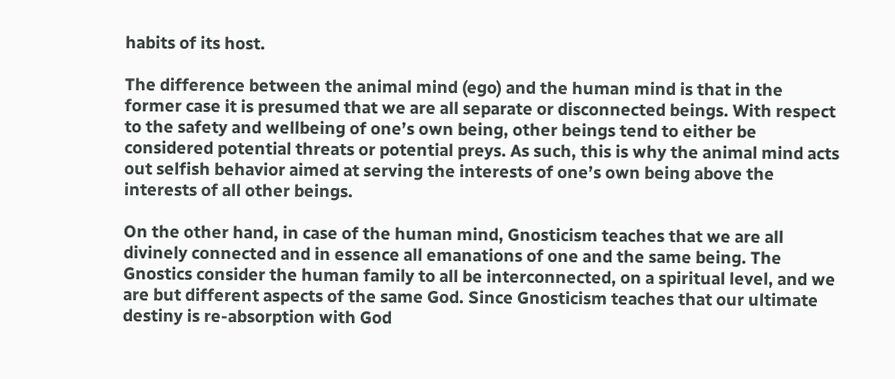habits of its host.

The difference between the animal mind (ego) and the human mind is that in the former case it is presumed that we are all separate or disconnected beings. With respect to the safety and wellbeing of one’s own being, other beings tend to either be considered potential threats or potential preys. As such, this is why the animal mind acts out selfish behavior aimed at serving the interests of one’s own being above the interests of all other beings.

On the other hand, in case of the human mind, Gnosticism teaches that we are all divinely connected and in essence all emanations of one and the same being. The Gnostics consider the human family to all be interconnected, on a spiritual level, and we are but different aspects of the same God. Since Gnosticism teaches that our ultimate destiny is re-absorption with God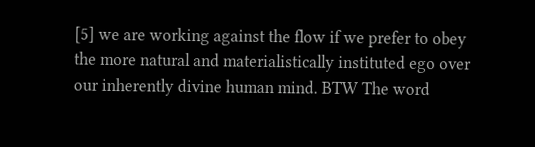[5] we are working against the flow if we prefer to obey the more natural and materialistically instituted ego over our inherently divine human mind. BTW The word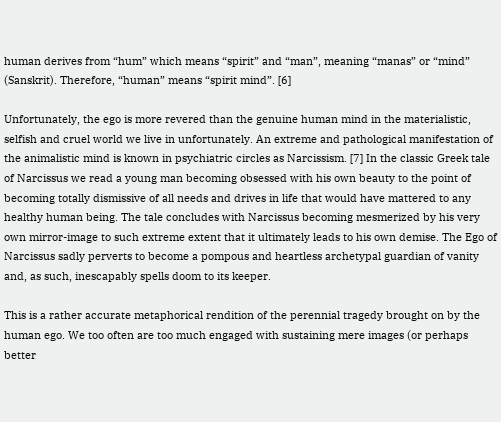human derives from “hum” which means “spirit” and “man”, meaning “manas” or “mind” (Sanskrit). Therefore, “human” means “spirit mind”. [6]

Unfortunately, the ego is more revered than the genuine human mind in the materialistic, selfish and cruel world we live in unfortunately. An extreme and pathological manifestation of the animalistic mind is known in psychiatric circles as Narcissism. [7] In the classic Greek tale of Narcissus we read a young man becoming obsessed with his own beauty to the point of becoming totally dismissive of all needs and drives in life that would have mattered to any healthy human being. The tale concludes with Narcissus becoming mesmerized by his very own mirror-image to such extreme extent that it ultimately leads to his own demise. The Ego of Narcissus sadly perverts to become a pompous and heartless archetypal guardian of vanity and, as such, inescapably spells doom to its keeper.

This is a rather accurate metaphorical rendition of the perennial tragedy brought on by the human ego. We too often are too much engaged with sustaining mere images (or perhaps better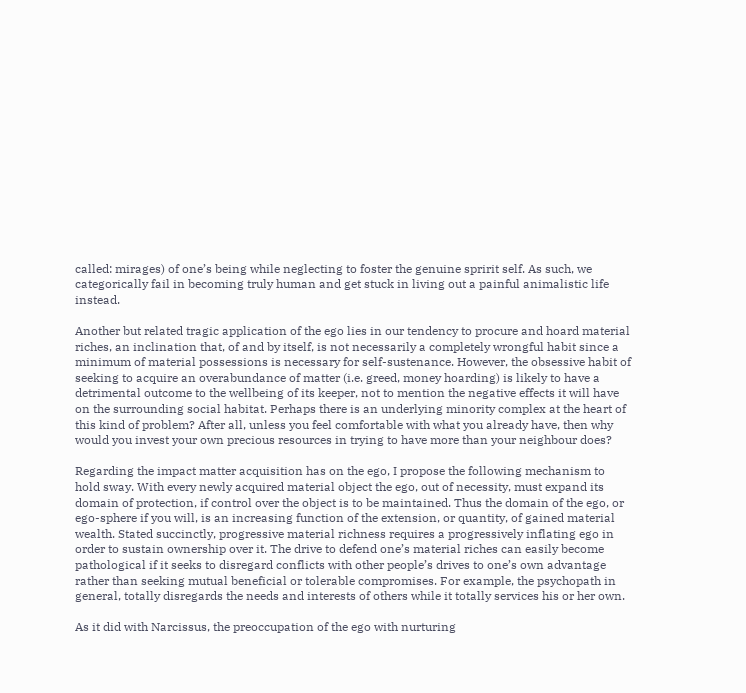called: mirages) of one’s being while neglecting to foster the genuine spririt self. As such, we categorically fail in becoming truly human and get stuck in living out a painful animalistic life instead.

Another but related tragic application of the ego lies in our tendency to procure and hoard material riches, an inclination that, of and by itself, is not necessarily a completely wrongful habit since a minimum of material possessions is necessary for self-sustenance. However, the obsessive habit of seeking to acquire an overabundance of matter (i.e. greed, money hoarding) is likely to have a detrimental outcome to the wellbeing of its keeper, not to mention the negative effects it will have on the surrounding social habitat. Perhaps there is an underlying minority complex at the heart of this kind of problem? After all, unless you feel comfortable with what you already have, then why would you invest your own precious resources in trying to have more than your neighbour does?

Regarding the impact matter acquisition has on the ego, I propose the following mechanism to hold sway. With every newly acquired material object the ego, out of necessity, must expand its domain of protection, if control over the object is to be maintained. Thus the domain of the ego, or ego-sphere if you will, is an increasing function of the extension, or quantity, of gained material wealth. Stated succinctly, progressive material richness requires a progressively inflating ego in order to sustain ownership over it. The drive to defend one’s material riches can easily become pathological if it seeks to disregard conflicts with other people’s drives to one’s own advantage rather than seeking mutual beneficial or tolerable compromises. For example, the psychopath in general, totally disregards the needs and interests of others while it totally services his or her own.

As it did with Narcissus, the preoccupation of the ego with nurturing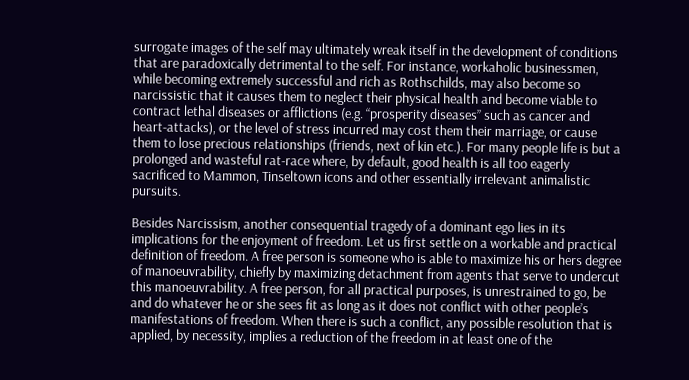surrogate images of the self may ultimately wreak itself in the development of conditions that are paradoxically detrimental to the self. For instance, workaholic businessmen, while becoming extremely successful and rich as Rothschilds, may also become so narcissistic that it causes them to neglect their physical health and become viable to contract lethal diseases or afflictions (e.g. “prosperity diseases” such as cancer and heart-attacks), or the level of stress incurred may cost them their marriage, or cause them to lose precious relationships (friends, next of kin etc.). For many people life is but a prolonged and wasteful rat-race where, by default, good health is all too eagerly sacrificed to Mammon, Tinseltown icons and other essentially irrelevant animalistic pursuits.

Besides Narcissism, another consequential tragedy of a dominant ego lies in its implications for the enjoyment of freedom. Let us first settle on a workable and practical definition of freedom. A free person is someone who is able to maximize his or hers degree of manoeuvrability, chiefly by maximizing detachment from agents that serve to undercut this manoeuvrability. A free person, for all practical purposes, is unrestrained to go, be and do whatever he or she sees fit as long as it does not conflict with other people’s manifestations of freedom. When there is such a conflict, any possible resolution that is applied, by necessity, implies a reduction of the freedom in at least one of the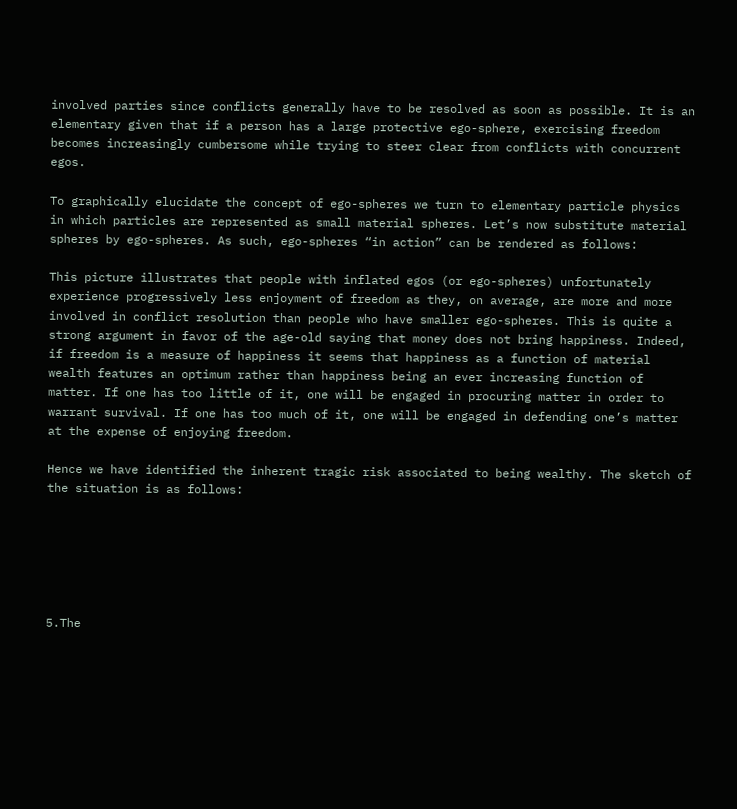involved parties since conflicts generally have to be resolved as soon as possible. It is an elementary given that if a person has a large protective ego-sphere, exercising freedom becomes increasingly cumbersome while trying to steer clear from conflicts with concurrent egos.

To graphically elucidate the concept of ego-spheres we turn to elementary particle physics in which particles are represented as small material spheres. Let’s now substitute material spheres by ego-spheres. As such, ego-spheres “in action” can be rendered as follows:

This picture illustrates that people with inflated egos (or ego-spheres) unfortunately experience progressively less enjoyment of freedom as they, on average, are more and more involved in conflict resolution than people who have smaller ego-spheres. This is quite a strong argument in favor of the age-old saying that money does not bring happiness. Indeed, if freedom is a measure of happiness it seems that happiness as a function of material wealth features an optimum rather than happiness being an ever increasing function of matter. If one has too little of it, one will be engaged in procuring matter in order to warrant survival. If one has too much of it, one will be engaged in defending one’s matter at the expense of enjoying freedom.

Hence we have identified the inherent tragic risk associated to being wealthy. The sketch of the situation is as follows:






5.The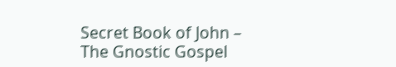Secret Book of John – The Gnostic Gospel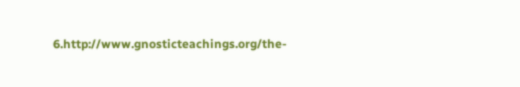6.http://www.gnosticteachings.org/the-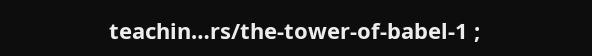teachin…rs/the-tower-of-babel-1 ;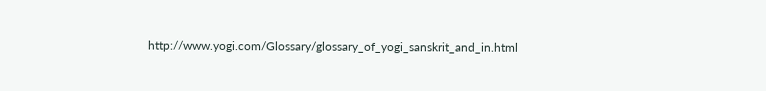http://www.yogi.com/Glossary/glossary_of_yogi_sanskrit_and_in.html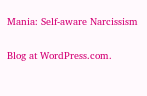Mania: Self-aware Narcissism

Blog at WordPress.com.